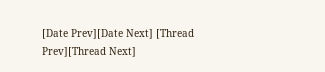[Date Prev][Date Next] [Thread Prev][Thread Next]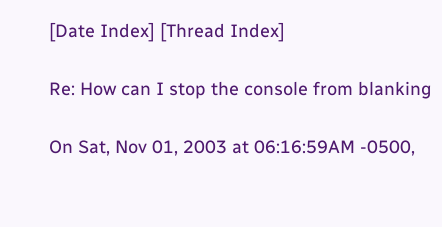[Date Index] [Thread Index]

Re: How can I stop the console from blanking

On Sat, Nov 01, 2003 at 06:16:59AM -0500,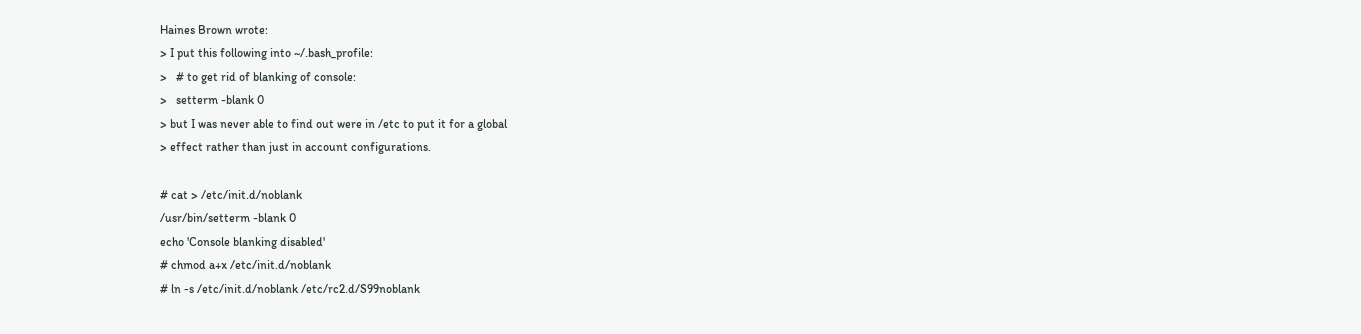Haines Brown wrote:
> I put this following into ~/.bash_profile:
>   # to get rid of blanking of console:
>   setterm -blank 0
> but I was never able to find out were in /etc to put it for a global
> effect rather than just in account configurations.

# cat > /etc/init.d/noblank
/usr/bin/setterm -blank 0
echo 'Console blanking disabled'
# chmod a+x /etc/init.d/noblank
# ln -s /etc/init.d/noblank /etc/rc2.d/S99noblank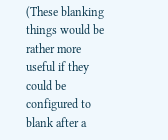(These blanking things would be rather more useful if they could be
configured to blank after a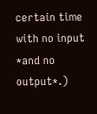certain time with no input *and no output*.)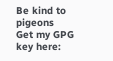Be kind to pigeons
Get my GPG key here: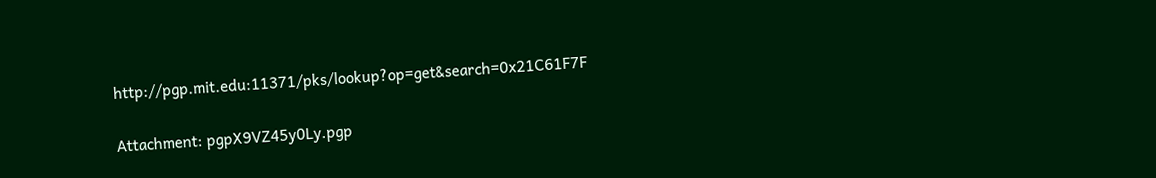http://pgp.mit.edu:11371/pks/lookup?op=get&search=0x21C61F7F

Attachment: pgpX9VZ45y0Ly.pgp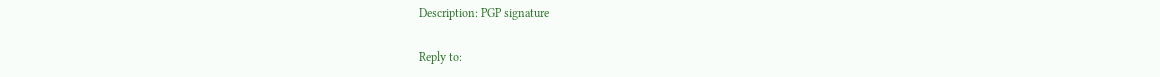Description: PGP signature

Reply to: